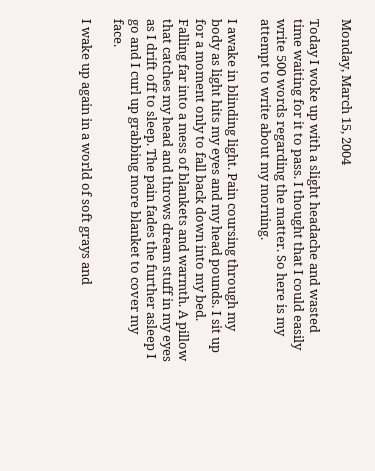Monday, March 15, 2004

Today I woke up with a slight headache and wasted time waiting for it to pass. I thought that I could easily write 500 words regarding the matter. So here is my attempt to write about my morning.

I awake in blinding light. Pain coursing through my body as light hits my eyes and my head pounds. I sit up for a moment only to fall back down into my bed. Falling far into a mess of blankets and warmth. A pillow that catches my head and throws dream stuff in my eyes as I drift off to sleep. The pain fades the further asleep I go and I curl up grabbing more blanket to cover my face.

I wake up again in a world of soft grays and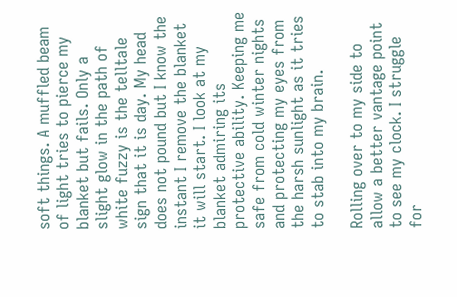soft things. A muffled beam of light tries to pierce my blanket but fails. Only a slight glow in the path of white fuzzy is the telltale sign that it is day. My head does not pound but I know the instant I remove the blanket it will start. I look at my blanket admiring its protective ability. Keeping me safe from cold winter nights and protecting my eyes from the harsh sunlight as it tries to stab into my brain.

Rolling over to my side to allow a better vantage point to see my clock. I struggle for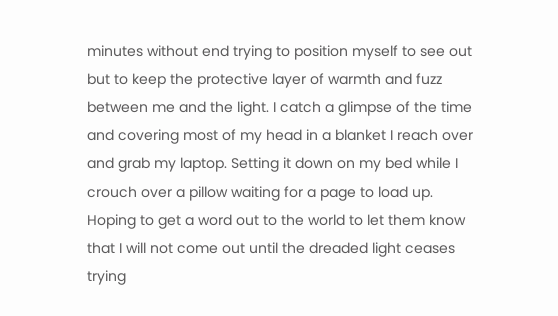minutes without end trying to position myself to see out but to keep the protective layer of warmth and fuzz between me and the light. I catch a glimpse of the time and covering most of my head in a blanket I reach over and grab my laptop. Setting it down on my bed while I crouch over a pillow waiting for a page to load up. Hoping to get a word out to the world to let them know that I will not come out until the dreaded light ceases trying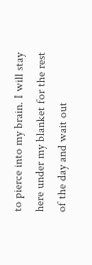to pierce into my brain. I will stay here under my blanket for the rest of the day and wait out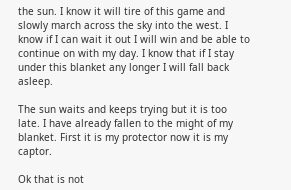the sun. I know it will tire of this game and slowly march across the sky into the west. I know if I can wait it out I will win and be able to continue on with my day. I know that if I stay under this blanket any longer I will fall back asleep.

The sun waits and keeps trying but it is too late. I have already fallen to the might of my blanket. First it is my protector now it is my captor.

Ok that is not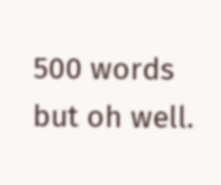500 words but oh well.